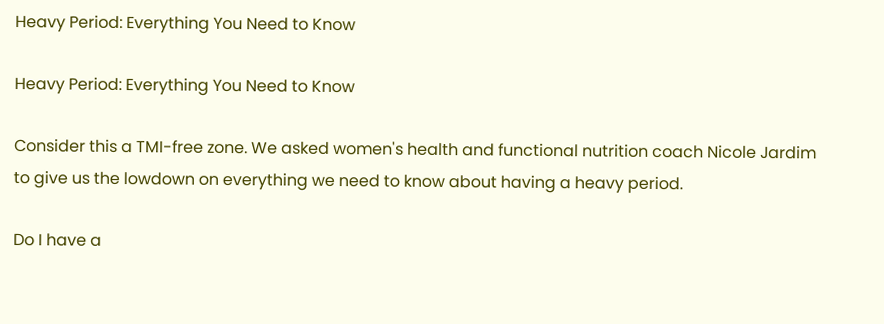Heavy Period: Everything You Need to Know

Heavy Period: Everything You Need to Know

Consider this a TMI-free zone. We asked women's health and functional nutrition coach Nicole Jardim to give us the lowdown on everything we need to know about having a heavy period.

Do I have a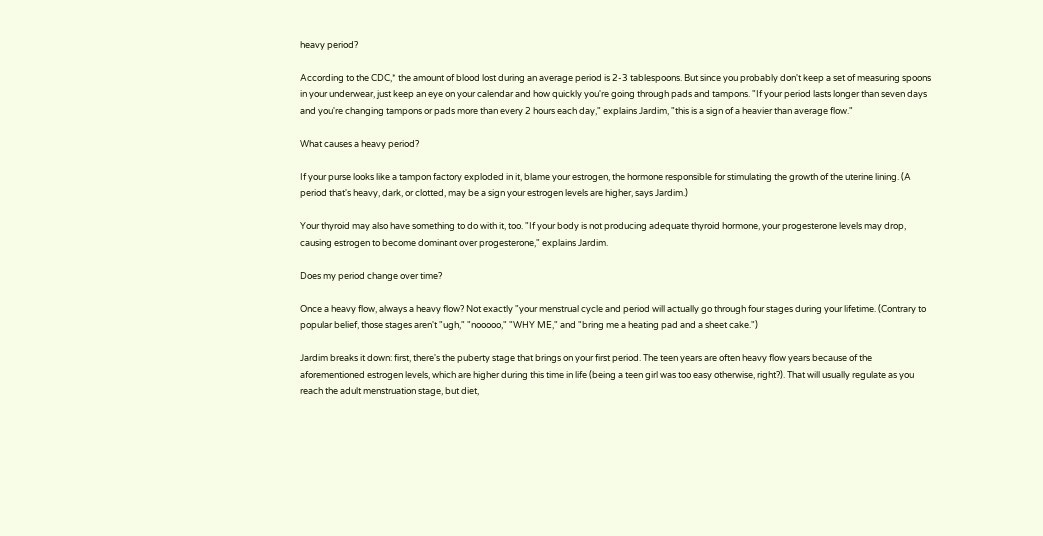heavy period?

According to the CDC,* the amount of blood lost during an average period is 2-3 tablespoons. But since you probably don't keep a set of measuring spoons in your underwear, just keep an eye on your calendar and how quickly you're going through pads and tampons. "If your period lasts longer than seven days and you're changing tampons or pads more than every 2 hours each day," explains Jardim, "this is a sign of a heavier than average flow."

What causes a heavy period?

If your purse looks like a tampon factory exploded in it, blame your estrogen, the hormone responsible for stimulating the growth of the uterine lining. (A period that's heavy, dark, or clotted, may be a sign your estrogen levels are higher, says Jardim.)

Your thyroid may also have something to do with it, too. "If your body is not producing adequate thyroid hormone, your progesterone levels may drop, causing estrogen to become dominant over progesterone," explains Jardim.

Does my period change over time?

Once a heavy flow, always a heavy flow? Not exactly "your menstrual cycle and period will actually go through four stages during your lifetime. (Contrary to popular belief, those stages aren't "ugh," "nooooo," "WHY ME," and "bring me a heating pad and a sheet cake.")

Jardim breaks it down: first, there's the puberty stage that brings on your first period. The teen years are often heavy flow years because of the aforementioned estrogen levels, which are higher during this time in life (being a teen girl was too easy otherwise, right?). That will usually regulate as you reach the adult menstruation stage, but diet,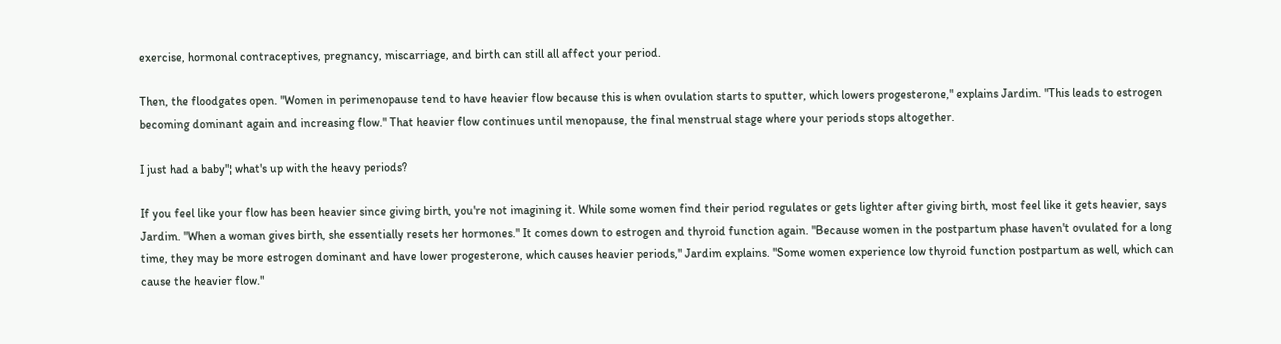exercise, hormonal contraceptives, pregnancy, miscarriage, and birth can still all affect your period.

Then, the floodgates open. "Women in perimenopause tend to have heavier flow because this is when ovulation starts to sputter, which lowers progesterone," explains Jardim. "This leads to estrogen becoming dominant again and increasing flow." That heavier flow continues until menopause, the final menstrual stage where your periods stops altogether.

I just had a baby"¦ what's up with the heavy periods?

If you feel like your flow has been heavier since giving birth, you're not imagining it. While some women find their period regulates or gets lighter after giving birth, most feel like it gets heavier, says Jardim. "When a woman gives birth, she essentially resets her hormones." It comes down to estrogen and thyroid function again. "Because women in the postpartum phase haven't ovulated for a long time, they may be more estrogen dominant and have lower progesterone, which causes heavier periods," Jardim explains. "Some women experience low thyroid function postpartum as well, which can cause the heavier flow."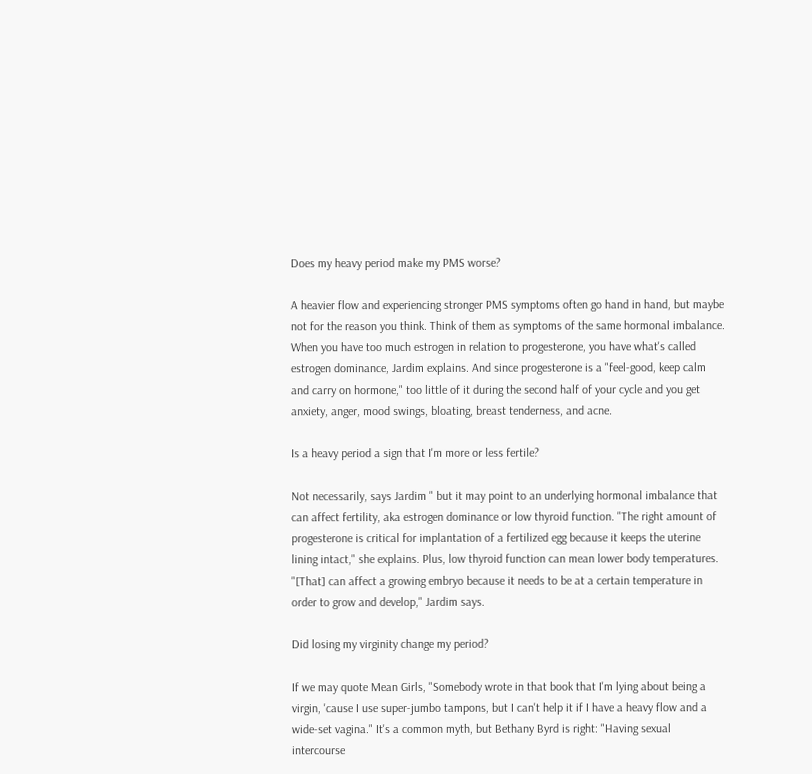Does my heavy period make my PMS worse?

A heavier flow and experiencing stronger PMS symptoms often go hand in hand, but maybe not for the reason you think. Think of them as symptoms of the same hormonal imbalance. When you have too much estrogen in relation to progesterone, you have what's called estrogen dominance, Jardim explains. And since progesterone is a "feel-good, keep calm and carry on hormone," too little of it during the second half of your cycle and you get anxiety, anger, mood swings, bloating, breast tenderness, and acne.

Is a heavy period a sign that I'm more or less fertile?

Not necessarily, says Jardim " but it may point to an underlying hormonal imbalance that can affect fertility, aka estrogen dominance or low thyroid function. "The right amount of progesterone is critical for implantation of a fertilized egg because it keeps the uterine lining intact," she explains. Plus, low thyroid function can mean lower body temperatures. "[That] can affect a growing embryo because it needs to be at a certain temperature in order to grow and develop," Jardim says.

Did losing my virginity change my period?

If we may quote Mean Girls, "Somebody wrote in that book that I'm lying about being a virgin, 'cause I use super-jumbo tampons, but I can't help it if I have a heavy flow and a wide-set vagina." It's a common myth, but Bethany Byrd is right: "Having sexual intercourse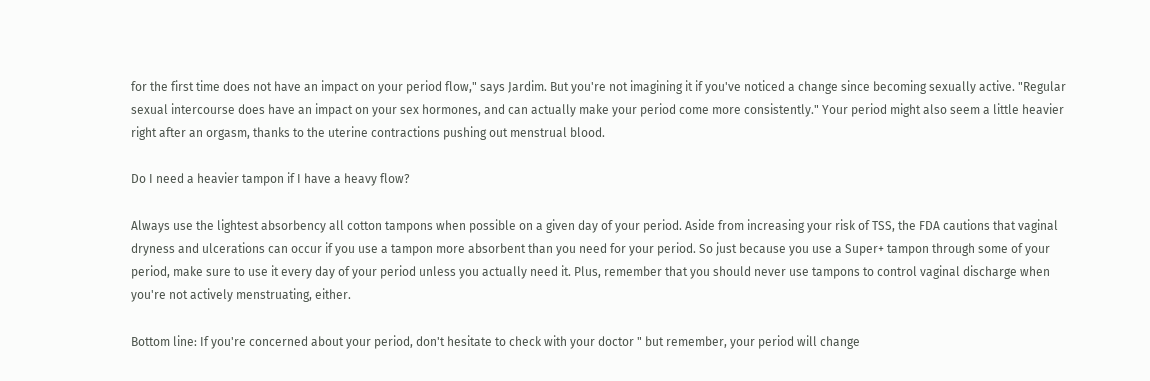for the first time does not have an impact on your period flow," says Jardim. But you're not imagining it if you've noticed a change since becoming sexually active. "Regular sexual intercourse does have an impact on your sex hormones, and can actually make your period come more consistently." Your period might also seem a little heavier right after an orgasm, thanks to the uterine contractions pushing out menstrual blood.

Do I need a heavier tampon if I have a heavy flow?

Always use the lightest absorbency all cotton tampons when possible on a given day of your period. Aside from increasing your risk of TSS, the FDA cautions that vaginal dryness and ulcerations can occur if you use a tampon more absorbent than you need for your period. So just because you use a Super+ tampon through some of your period, make sure to use it every day of your period unless you actually need it. Plus, remember that you should never use tampons to control vaginal discharge when you're not actively menstruating, either.

Bottom line: If you're concerned about your period, don't hesitate to check with your doctor " but remember, your period will change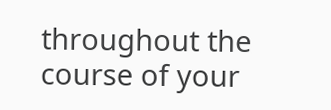throughout the course of your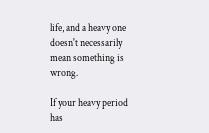life, and a heavy one doesn't necessarily mean something is wrong.

If your heavy period has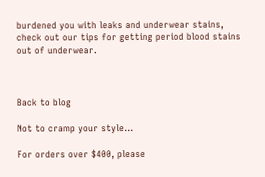burdened you with leaks and underwear stains, check out our tips for getting period blood stains out of underwear.



Back to blog

Not to cramp your style...

For orders over $400, please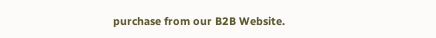purchase from our B2B Website.